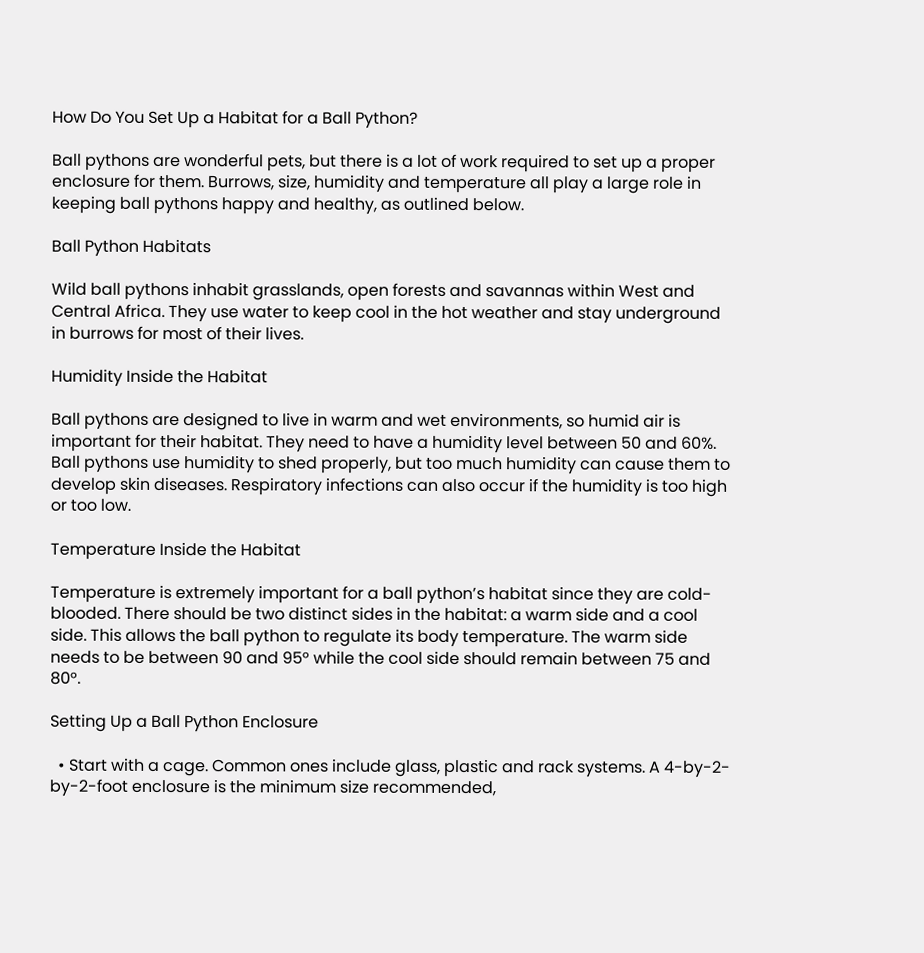How Do You Set Up a Habitat for a Ball Python?

Ball pythons are wonderful pets, but there is a lot of work required to set up a proper enclosure for them. Burrows, size, humidity and temperature all play a large role in keeping ball pythons happy and healthy, as outlined below.

Ball Python Habitats

Wild ball pythons inhabit grasslands, open forests and savannas within West and Central Africa. They use water to keep cool in the hot weather and stay underground in burrows for most of their lives.

Humidity Inside the Habitat

Ball pythons are designed to live in warm and wet environments, so humid air is important for their habitat. They need to have a humidity level between 50 and 60%. Ball pythons use humidity to shed properly, but too much humidity can cause them to develop skin diseases. Respiratory infections can also occur if the humidity is too high or too low.

Temperature Inside the Habitat

Temperature is extremely important for a ball python’s habitat since they are cold-blooded. There should be two distinct sides in the habitat: a warm side and a cool side. This allows the ball python to regulate its body temperature. The warm side needs to be between 90 and 95° while the cool side should remain between 75 and 80°.

Setting Up a Ball Python Enclosure

  • Start with a cage. Common ones include glass, plastic and rack systems. A 4-by-2-by-2-foot enclosure is the minimum size recommended,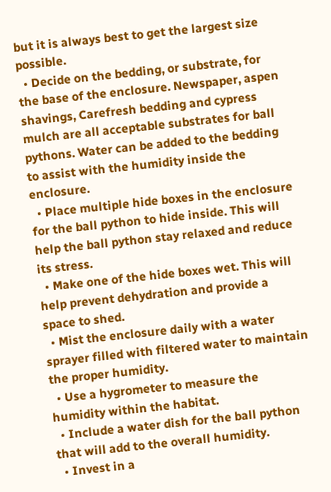but it is always best to get the largest size possible.
  • Decide on the bedding, or substrate, for the base of the enclosure. Newspaper, aspen shavings, Carefresh bedding and cypress mulch are all acceptable substrates for ball pythons. Water can be added to the bedding to assist with the humidity inside the enclosure.
  • Place multiple hide boxes in the enclosure for the ball python to hide inside. This will help the ball python stay relaxed and reduce its stress.
  • Make one of the hide boxes wet. This will help prevent dehydration and provide a space to shed.
  • Mist the enclosure daily with a water sprayer filled with filtered water to maintain the proper humidity.
  • Use a hygrometer to measure the humidity within the habitat.
  • Include a water dish for the ball python that will add to the overall humidity.
  • Invest in a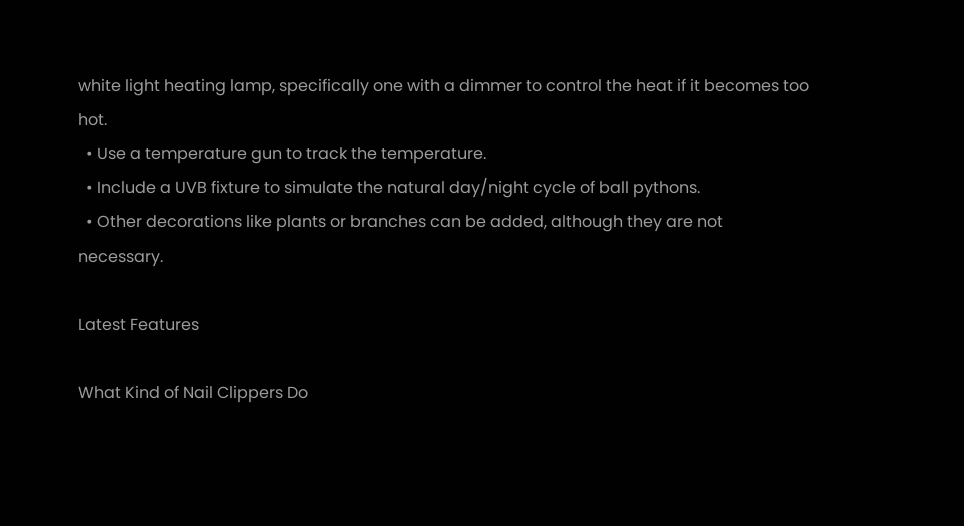white light heating lamp, specifically one with a dimmer to control the heat if it becomes too hot.
  • Use a temperature gun to track the temperature.
  • Include a UVB fixture to simulate the natural day/night cycle of ball pythons.
  • Other decorations like plants or branches can be added, although they are not necessary.

Latest Features

What Kind of Nail Clippers Do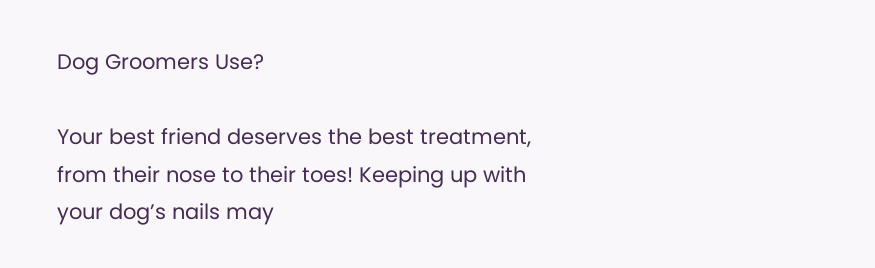Dog Groomers Use?

Your best friend deserves the best treatment, from their nose to their toes! Keeping up with your dog’s nails may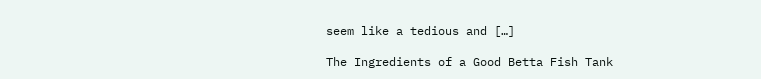seem like a tedious and […]

The Ingredients of a Good Betta Fish Tank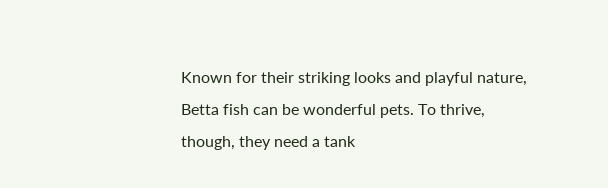Known for their striking looks and playful nature, Betta fish can be wonderful pets. To thrive, though, they need a tank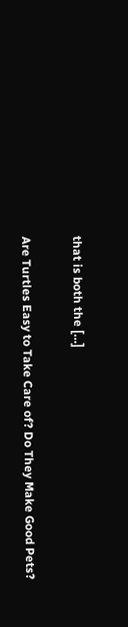that is both the […]

Are Turtles Easy to Take Care of? Do They Make Good Pets?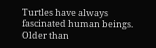Turtles have always fascinated human beings. Older than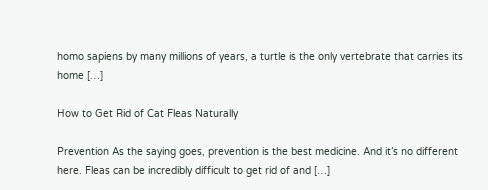homo sapiens by many millions of years, a turtle is the only vertebrate that carries its home […]

How to Get Rid of Cat Fleas Naturally

Prevention As the saying goes, prevention is the best medicine. And it’s no different here. Fleas can be incredibly difficult to get rid of and […]